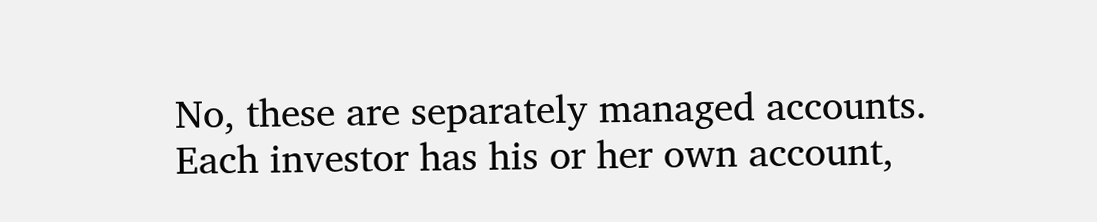No, these are separately managed accounts. Each investor has his or her own account,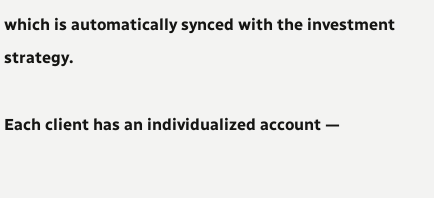which is automatically synced with the investment strategy.

Each client has an individualized account —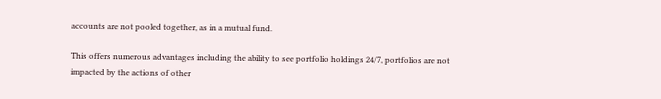accounts are not pooled together, as in a mutual fund.

This offers numerous advantages including the ability to see portfolio holdings 24/7, portfolios are not impacted by the actions of other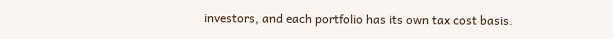investors, and each portfolio has its own tax cost basis.